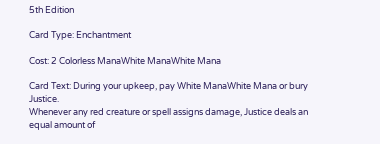5th Edition

Card Type: Enchantment

Cost: 2 Colorless ManaWhite ManaWhite Mana

Card Text: During your upkeep, pay White ManaWhite Mana or bury Justice.
Whenever any red creature or spell assigns damage, Justice deals an equal amount of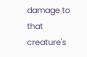damage to that creature's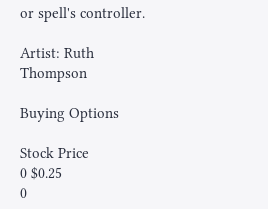or spell's controller.

Artist: Ruth Thompson

Buying Options

Stock Price
0 $0.25
0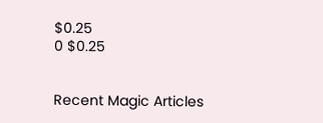$0.25
0 $0.25


Recent Magic Articles